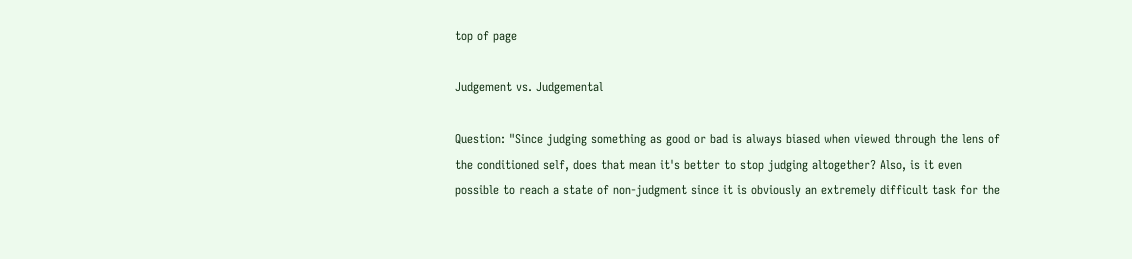top of page

Judgement vs. Judgemental

Question: "Since judging something as good or bad is always biased when viewed through the lens of the conditioned self, does that mean it's better to stop judging altogether? Also, is it even possible to reach a state of non-judgment since it is obviously an extremely difficult task for the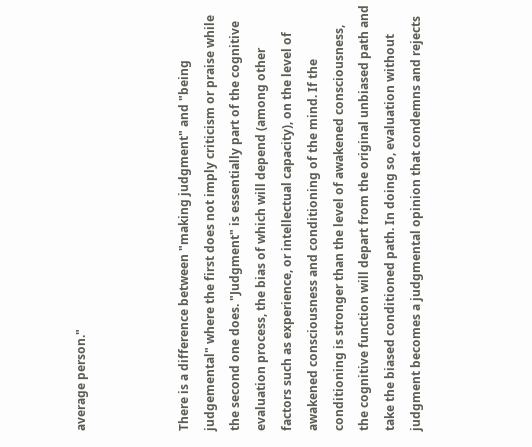average person."



There is a difference between "making judgment" and "being judgemental" where the first does not imply criticism or praise while the second one does. "Judgment" is essentially part of the cognitive evaluation process, the bias of which will depend (among other factors such as experience, or intellectual capacity), on the level of awakened consciousness and conditioning of the mind. If the conditioning is stronger than the level of awakened consciousness, the cognitive function will depart from the original unbiased path and take the biased conditioned path. In doing so, evaluation without judgment becomes a judgmental opinion that condemns and rejects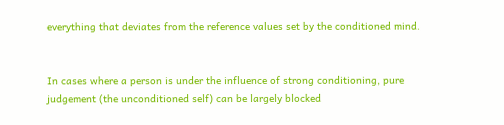everything that deviates from the reference values set by the conditioned mind.


In cases where a person is under the influence of strong conditioning, pure judgement (the unconditioned self) can be largely blocked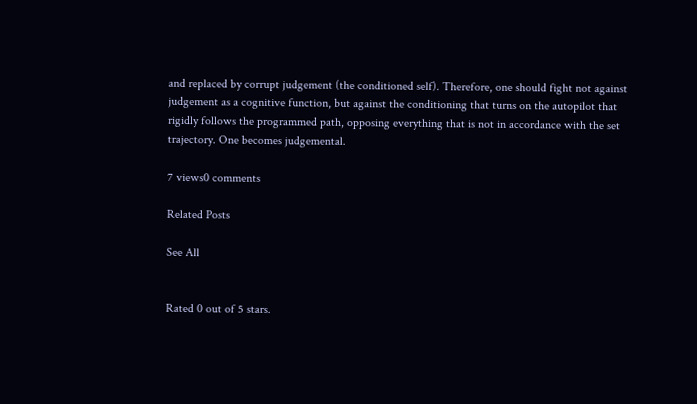and replaced by corrupt judgement (the conditioned self). Therefore, one should fight not against judgement as a cognitive function, but against the conditioning that turns on the autopilot that rigidly follows the programmed path, opposing everything that is not in accordance with the set trajectory. One becomes judgemental.

7 views0 comments

Related Posts

See All


Rated 0 out of 5 stars.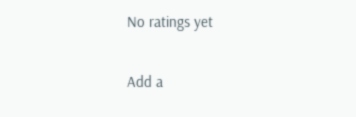No ratings yet

Add a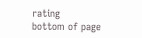rating
bottom of page